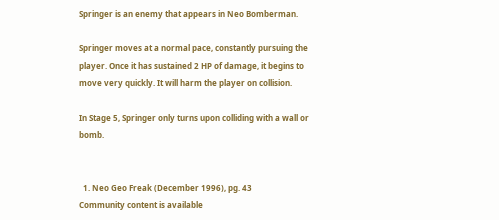Springer is an enemy that appears in Neo Bomberman.

Springer moves at a normal pace, constantly pursuing the player. Once it has sustained 2 HP of damage, it begins to move very quickly. It will harm the player on collision.

In Stage 5, Springer only turns upon colliding with a wall or bomb.


  1. Neo Geo Freak (December 1996), pg. 43
Community content is available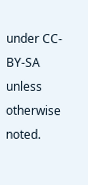under CC-BY-SA unless otherwise noted.